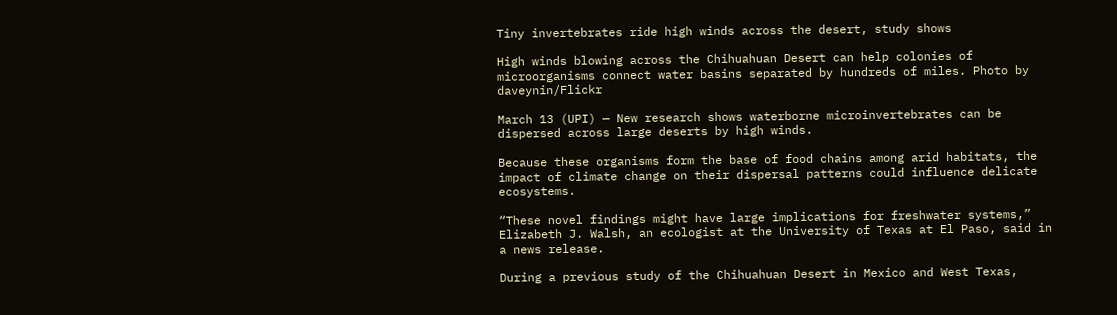Tiny invertebrates ride high winds across the desert, study shows

High winds blowing across the Chihuahuan Desert can help colonies of microorganisms connect water basins separated by hundreds of miles. Photo by daveynin/Flickr

March 13 (UPI) — New research shows waterborne microinvertebrates can be dispersed across large deserts by high winds.

Because these organisms form the base of food chains among arid habitats, the impact of climate change on their dispersal patterns could influence delicate ecosystems.

“These novel findings might have large implications for freshwater systems,” Elizabeth J. Walsh, an ecologist at the University of Texas at El Paso, said in a news release.

During a previous study of the Chihuahuan Desert in Mexico and West Texas,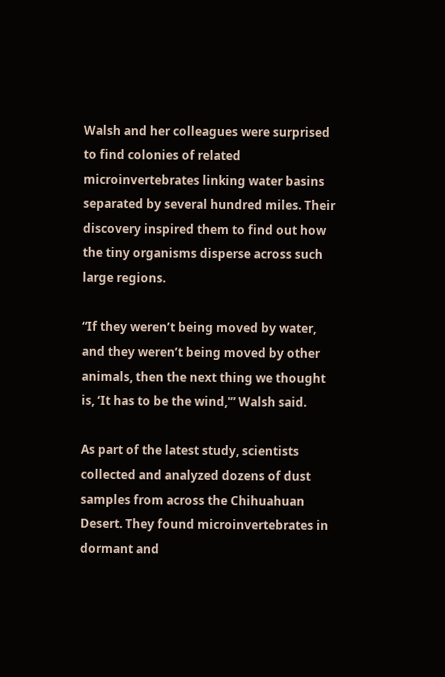Walsh and her colleagues were surprised to find colonies of related microinvertebrates linking water basins separated by several hundred miles. Their discovery inspired them to find out how the tiny organisms disperse across such large regions.

“If they weren’t being moved by water, and they weren’t being moved by other animals, then the next thing we thought is, ‘It has to be the wind,'” Walsh said.

As part of the latest study, scientists collected and analyzed dozens of dust samples from across the Chihuahuan Desert. They found microinvertebrates in dormant and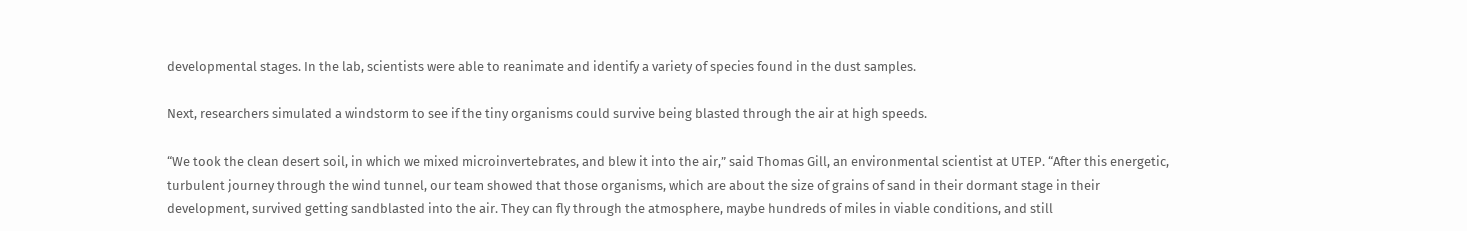developmental stages. In the lab, scientists were able to reanimate and identify a variety of species found in the dust samples.

Next, researchers simulated a windstorm to see if the tiny organisms could survive being blasted through the air at high speeds.

“We took the clean desert soil, in which we mixed microinvertebrates, and blew it into the air,” said Thomas Gill, an environmental scientist at UTEP. “After this energetic, turbulent journey through the wind tunnel, our team showed that those organisms, which are about the size of grains of sand in their dormant stage in their development, survived getting sandblasted into the air. They can fly through the atmosphere, maybe hundreds of miles in viable conditions, and still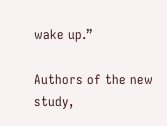wake up.”

Authors of the new study,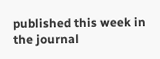published this week in the journal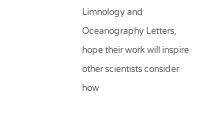Limnology and Oceanography Letters, hope their work will inspire other scientists consider how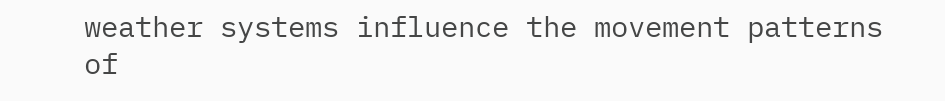weather systems influence the movement patterns of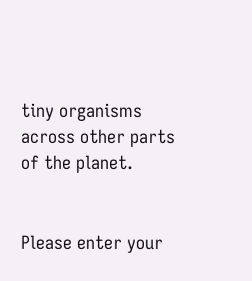tiny organisms across other parts of the planet.


Please enter your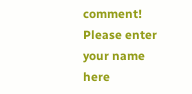comment!
Please enter your name here